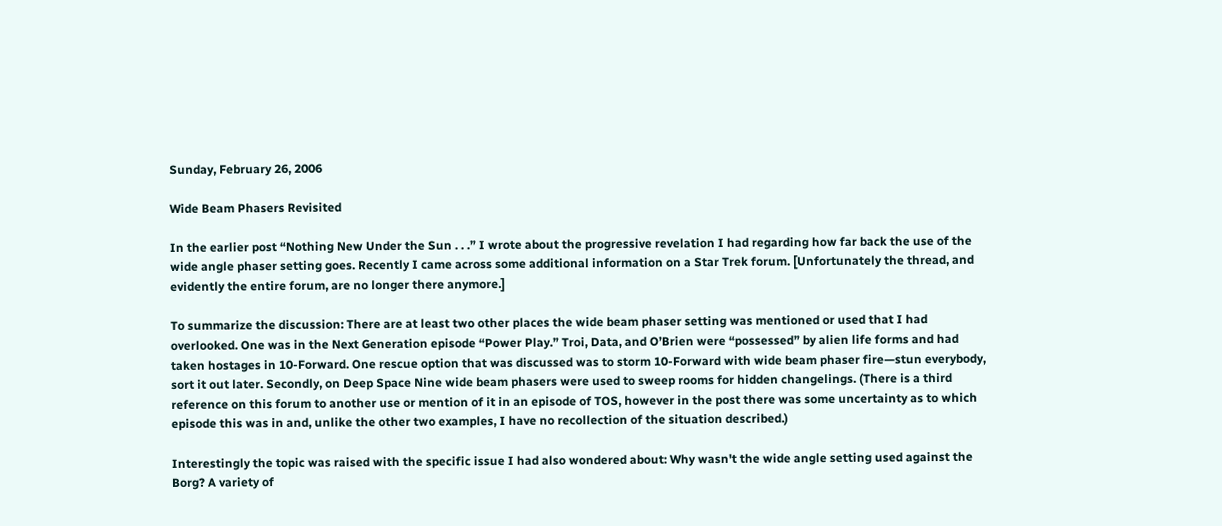Sunday, February 26, 2006

Wide Beam Phasers Revisited

In the earlier post “Nothing New Under the Sun . . .” I wrote about the progressive revelation I had regarding how far back the use of the wide angle phaser setting goes. Recently I came across some additional information on a Star Trek forum. [Unfortunately the thread, and evidently the entire forum, are no longer there anymore.]

To summarize the discussion: There are at least two other places the wide beam phaser setting was mentioned or used that I had overlooked. One was in the Next Generation episode “Power Play.” Troi, Data, and O’Brien were “possessed” by alien life forms and had taken hostages in 10-Forward. One rescue option that was discussed was to storm 10-Forward with wide beam phaser fire—stun everybody, sort it out later. Secondly, on Deep Space Nine wide beam phasers were used to sweep rooms for hidden changelings. (There is a third reference on this forum to another use or mention of it in an episode of TOS, however in the post there was some uncertainty as to which episode this was in and, unlike the other two examples, I have no recollection of the situation described.)

Interestingly the topic was raised with the specific issue I had also wondered about: Why wasn't the wide angle setting used against the Borg? A variety of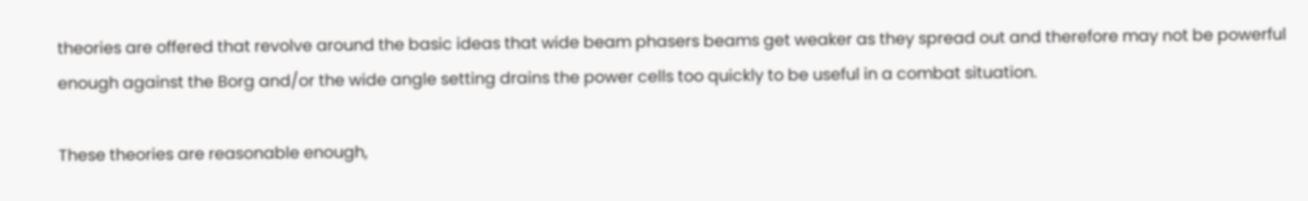theories are offered that revolve around the basic ideas that wide beam phasers beams get weaker as they spread out and therefore may not be powerful enough against the Borg and/or the wide angle setting drains the power cells too quickly to be useful in a combat situation.

These theories are reasonable enough,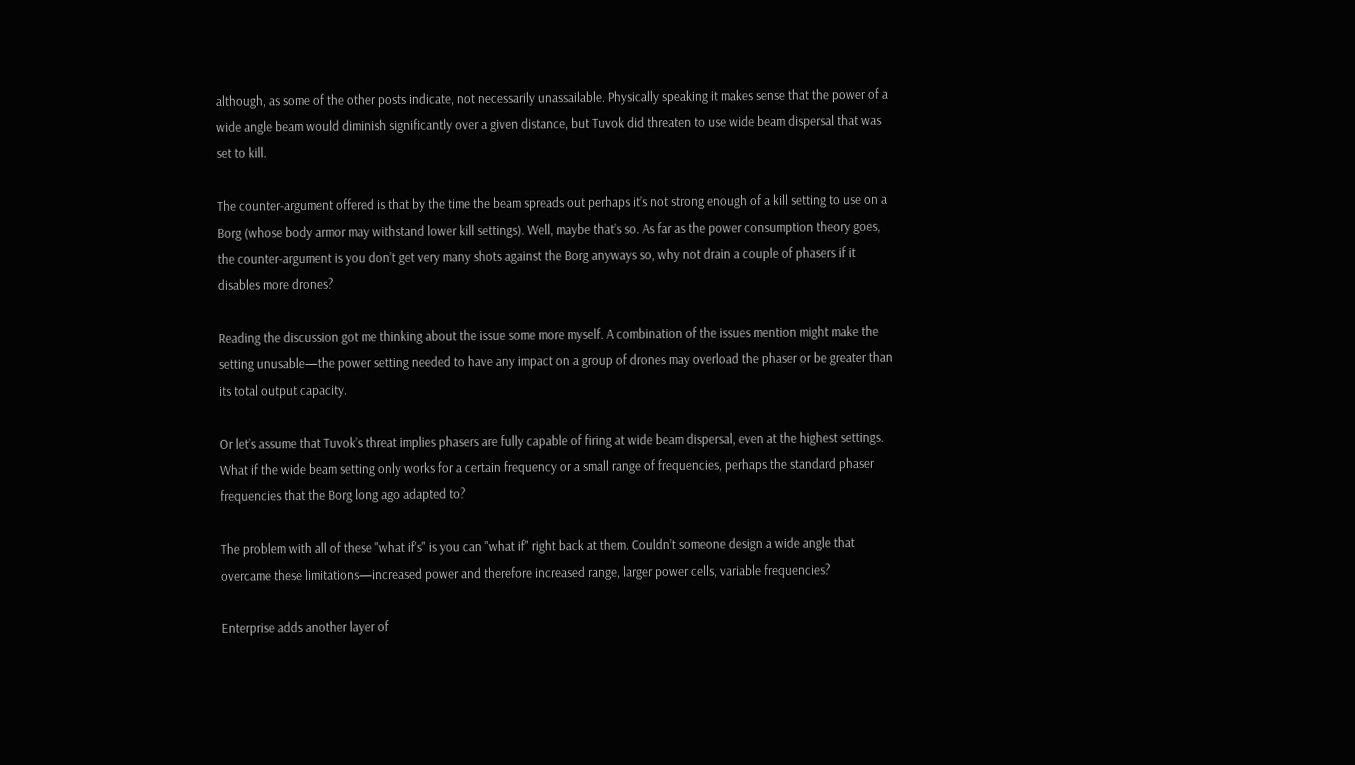although, as some of the other posts indicate, not necessarily unassailable. Physically speaking it makes sense that the power of a wide angle beam would diminish significantly over a given distance, but Tuvok did threaten to use wide beam dispersal that was set to kill.

The counter-argument offered is that by the time the beam spreads out perhaps it’s not strong enough of a kill setting to use on a Borg (whose body armor may withstand lower kill settings). Well, maybe that’s so. As far as the power consumption theory goes, the counter-argument is you don’t get very many shots against the Borg anyways so, why not drain a couple of phasers if it disables more drones?

Reading the discussion got me thinking about the issue some more myself. A combination of the issues mention might make the setting unusable—the power setting needed to have any impact on a group of drones may overload the phaser or be greater than its total output capacity.

Or let’s assume that Tuvok’s threat implies phasers are fully capable of firing at wide beam dispersal, even at the highest settings. What if the wide beam setting only works for a certain frequency or a small range of frequencies, perhaps the standard phaser frequencies that the Borg long ago adapted to?

The problem with all of these "what if's" is you can "what if" right back at them. Couldn’t someone design a wide angle that overcame these limitations—increased power and therefore increased range, larger power cells, variable frequencies?

Enterprise adds another layer of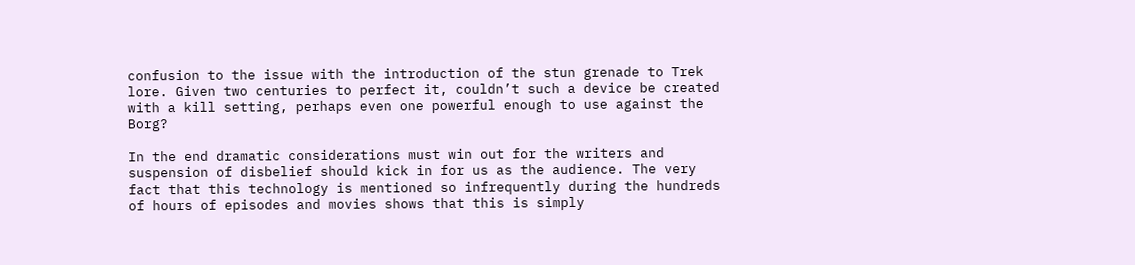confusion to the issue with the introduction of the stun grenade to Trek lore. Given two centuries to perfect it, couldn’t such a device be created with a kill setting, perhaps even one powerful enough to use against the Borg?

In the end dramatic considerations must win out for the writers and suspension of disbelief should kick in for us as the audience. The very fact that this technology is mentioned so infrequently during the hundreds of hours of episodes and movies shows that this is simply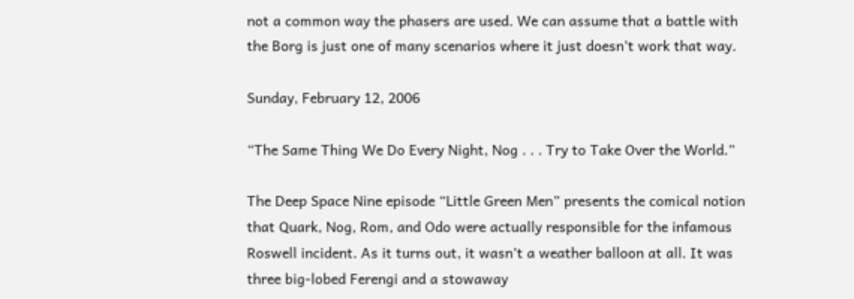not a common way the phasers are used. We can assume that a battle with the Borg is just one of many scenarios where it just doesn’t work that way.

Sunday, February 12, 2006

“The Same Thing We Do Every Night, Nog . . . Try to Take Over the World.”

The Deep Space Nine episode “Little Green Men” presents the comical notion that Quark, Nog, Rom, and Odo were actually responsible for the infamous Roswell incident. As it turns out, it wasn’t a weather balloon at all. It was three big-lobed Ferengi and a stowaway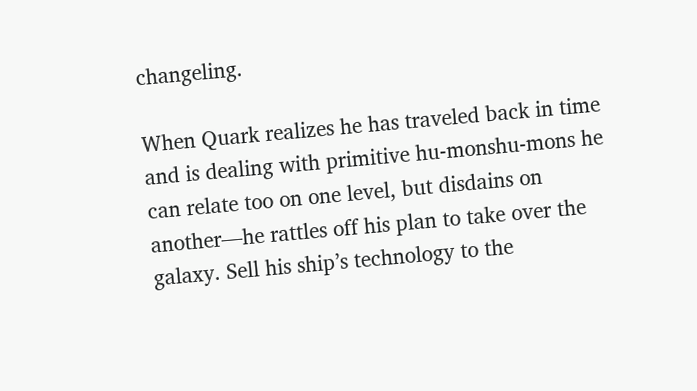changeling.

When Quark realizes he has traveled back in time and is dealing with primitive hu-monshu-mons he can relate too on one level, but disdains on another—he rattles off his plan to take over the galaxy. Sell his ship’s technology to the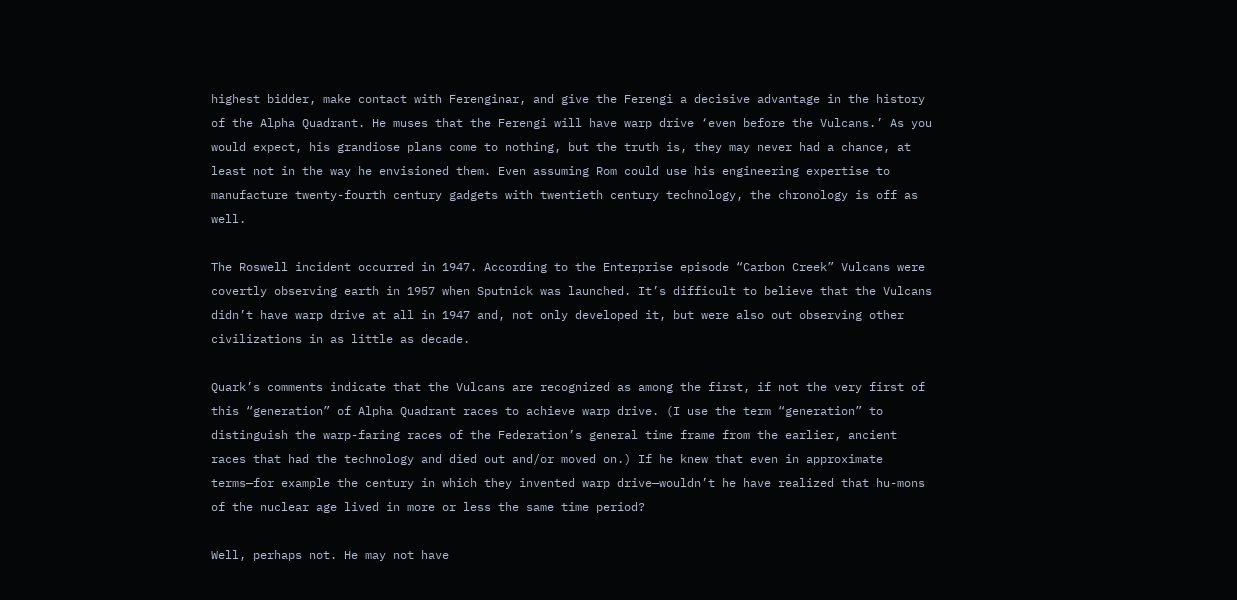highest bidder, make contact with Ferenginar, and give the Ferengi a decisive advantage in the history of the Alpha Quadrant. He muses that the Ferengi will have warp drive ‘even before the Vulcans.’ As you would expect, his grandiose plans come to nothing, but the truth is, they may never had a chance, at least not in the way he envisioned them. Even assuming Rom could use his engineering expertise to manufacture twenty-fourth century gadgets with twentieth century technology, the chronology is off as well.

The Roswell incident occurred in 1947. According to the Enterprise episode “Carbon Creek” Vulcans were covertly observing earth in 1957 when Sputnick was launched. It’s difficult to believe that the Vulcans didn’t have warp drive at all in 1947 and, not only developed it, but were also out observing other civilizations in as little as decade.

Quark’s comments indicate that the Vulcans are recognized as among the first, if not the very first of this “generation” of Alpha Quadrant races to achieve warp drive. (I use the term “generation” to distinguish the warp-faring races of the Federation’s general time frame from the earlier, ancient races that had the technology and died out and/or moved on.) If he knew that even in approximate terms—for example the century in which they invented warp drive—wouldn’t he have realized that hu-mons of the nuclear age lived in more or less the same time period?

Well, perhaps not. He may not have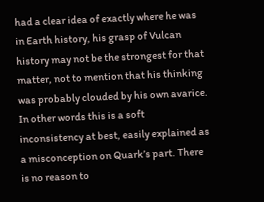had a clear idea of exactly where he was in Earth history, his grasp of Vulcan history may not be the strongest for that matter, not to mention that his thinking was probably clouded by his own avarice. In other words this is a soft inconsistency at best, easily explained as a misconception on Quark’s part. There is no reason to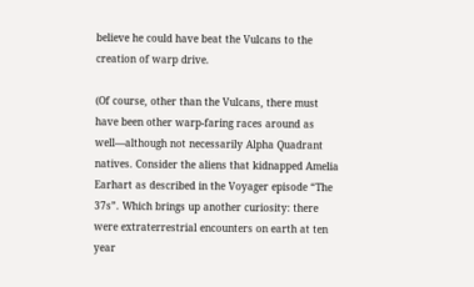believe he could have beat the Vulcans to the creation of warp drive.

(Of course, other than the Vulcans, there must have been other warp-faring races around as well—although not necessarily Alpha Quadrant natives. Consider the aliens that kidnapped Amelia Earhart as described in the Voyager episode “The 37s”. Which brings up another curiosity: there were extraterrestrial encounters on earth at ten year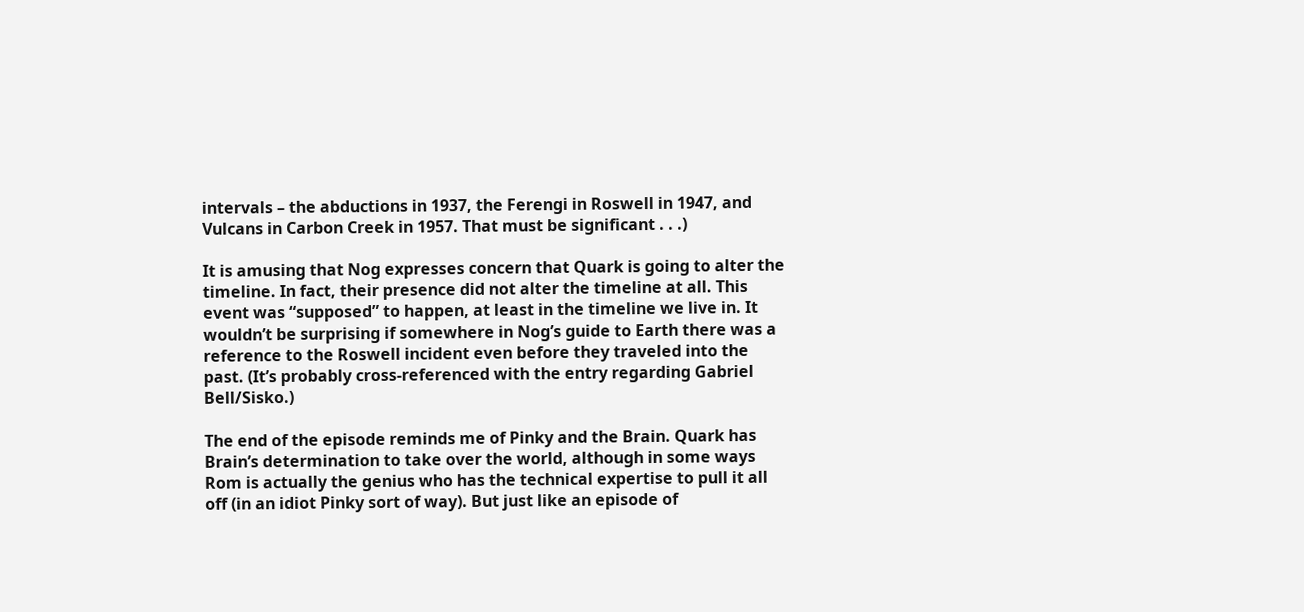intervals – the abductions in 1937, the Ferengi in Roswell in 1947, and Vulcans in Carbon Creek in 1957. That must be significant . . .)

It is amusing that Nog expresses concern that Quark is going to alter the timeline. In fact, their presence did not alter the timeline at all. This event was “supposed” to happen, at least in the timeline we live in. It wouldn’t be surprising if somewhere in Nog’s guide to Earth there was a reference to the Roswell incident even before they traveled into the past. (It’s probably cross-referenced with the entry regarding Gabriel Bell/Sisko.)

The end of the episode reminds me of Pinky and the Brain. Quark has Brain’s determination to take over the world, although in some ways Rom is actually the genius who has the technical expertise to pull it all off (in an idiot Pinky sort of way). But just like an episode of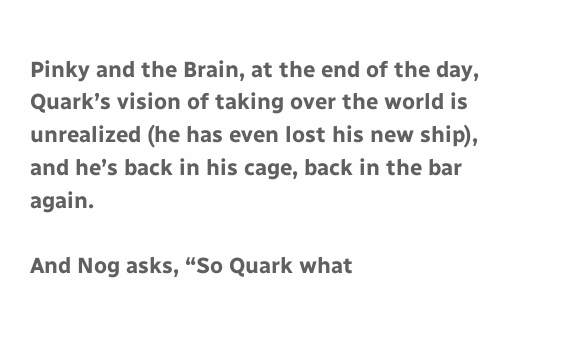Pinky and the Brain, at the end of the day, Quark’s vision of taking over the world is unrealized (he has even lost his new ship), and he’s back in his cage, back in the bar again.

And Nog asks, “So Quark what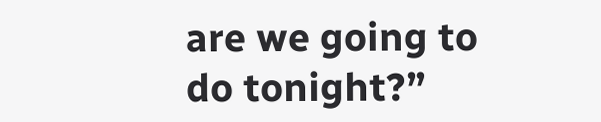are we going to do tonight?”